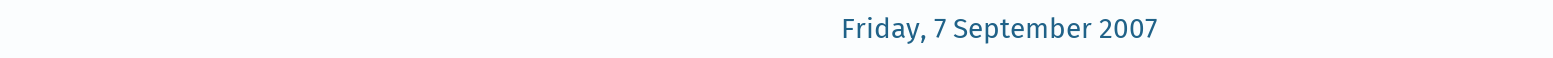Friday, 7 September 2007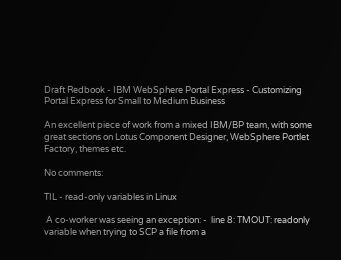Draft Redbook - IBM WebSphere Portal Express - Customizing Portal Express for Small to Medium Business

An excellent piece of work from a mixed IBM/BP team, with some great sections on Lotus Component Designer, WebSphere Portlet Factory, themes etc.

No comments:

TIL - read-only variables in Linux

 A co-worker was seeing an exception: -  line 8: TMOUT: readonly variable when trying to SCP a file from a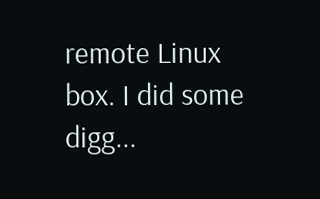remote Linux box. I did some digg...